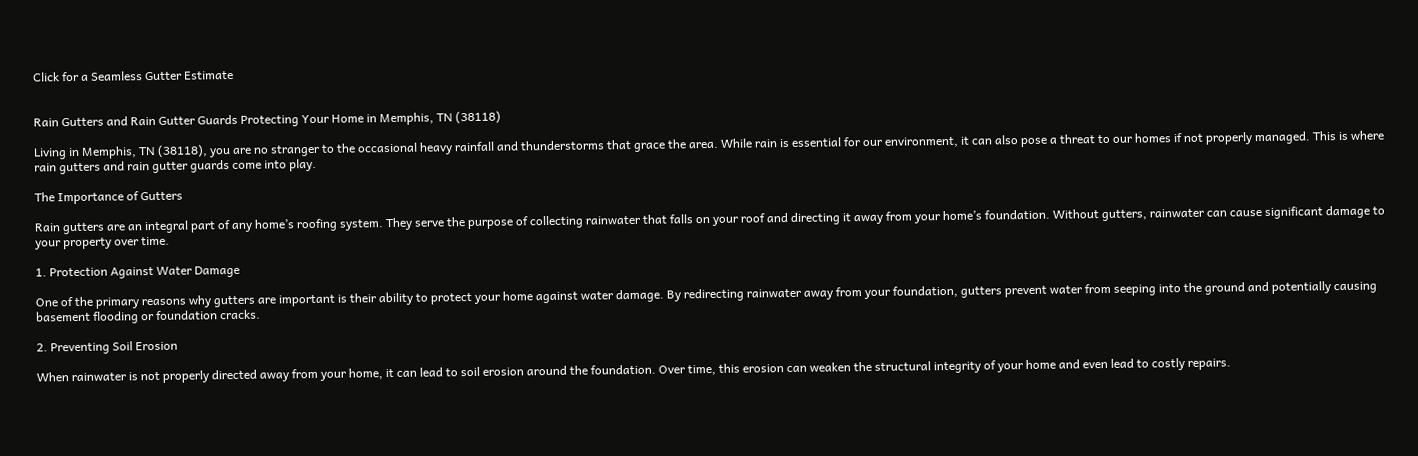Click for a Seamless Gutter Estimate


Rain Gutters and Rain Gutter Guards Protecting Your Home in Memphis, TN (38118)

Living in Memphis, TN (38118), you are no stranger to the occasional heavy rainfall and thunderstorms that grace the area. While rain is essential for our environment, it can also pose a threat to our homes if not properly managed. This is where rain gutters and rain gutter guards come into play.

The Importance of Gutters

Rain gutters are an integral part of any home’s roofing system. They serve the purpose of collecting rainwater that falls on your roof and directing it away from your home’s foundation. Without gutters, rainwater can cause significant damage to your property over time.

1. Protection Against Water Damage

One of the primary reasons why gutters are important is their ability to protect your home against water damage. By redirecting rainwater away from your foundation, gutters prevent water from seeping into the ground and potentially causing basement flooding or foundation cracks.

2. Preventing Soil Erosion

When rainwater is not properly directed away from your home, it can lead to soil erosion around the foundation. Over time, this erosion can weaken the structural integrity of your home and even lead to costly repairs.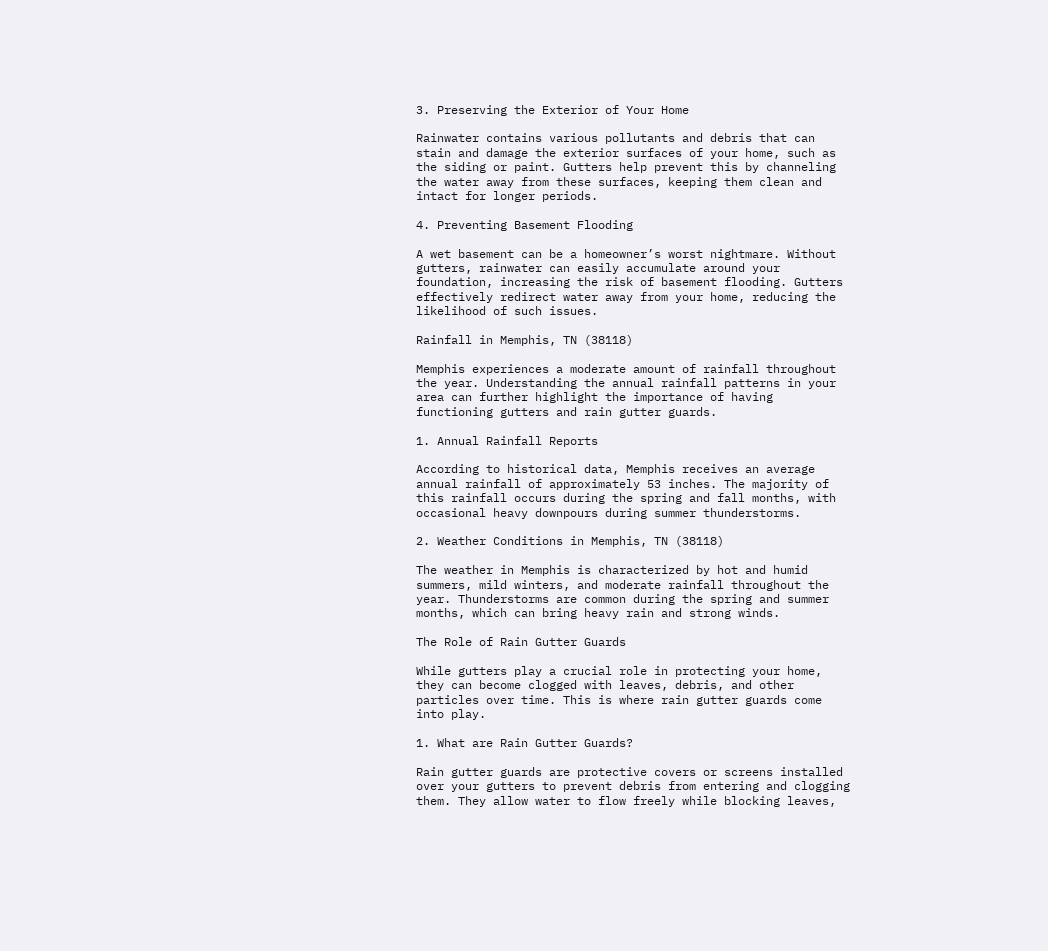3. Preserving the Exterior of Your Home

Rainwater contains various pollutants and debris that can stain and damage the exterior surfaces of your home, such as the siding or paint. Gutters help prevent this by channeling the water away from these surfaces, keeping them clean and intact for longer periods.

4. Preventing Basement Flooding

A wet basement can be a homeowner’s worst nightmare. Without gutters, rainwater can easily accumulate around your foundation, increasing the risk of basement flooding. Gutters effectively redirect water away from your home, reducing the likelihood of such issues.

Rainfall in Memphis, TN (38118)

Memphis experiences a moderate amount of rainfall throughout the year. Understanding the annual rainfall patterns in your area can further highlight the importance of having functioning gutters and rain gutter guards.

1. Annual Rainfall Reports

According to historical data, Memphis receives an average annual rainfall of approximately 53 inches. The majority of this rainfall occurs during the spring and fall months, with occasional heavy downpours during summer thunderstorms.

2. Weather Conditions in Memphis, TN (38118)

The weather in Memphis is characterized by hot and humid summers, mild winters, and moderate rainfall throughout the year. Thunderstorms are common during the spring and summer months, which can bring heavy rain and strong winds.

The Role of Rain Gutter Guards

While gutters play a crucial role in protecting your home, they can become clogged with leaves, debris, and other particles over time. This is where rain gutter guards come into play.

1. What are Rain Gutter Guards?

Rain gutter guards are protective covers or screens installed over your gutters to prevent debris from entering and clogging them. They allow water to flow freely while blocking leaves,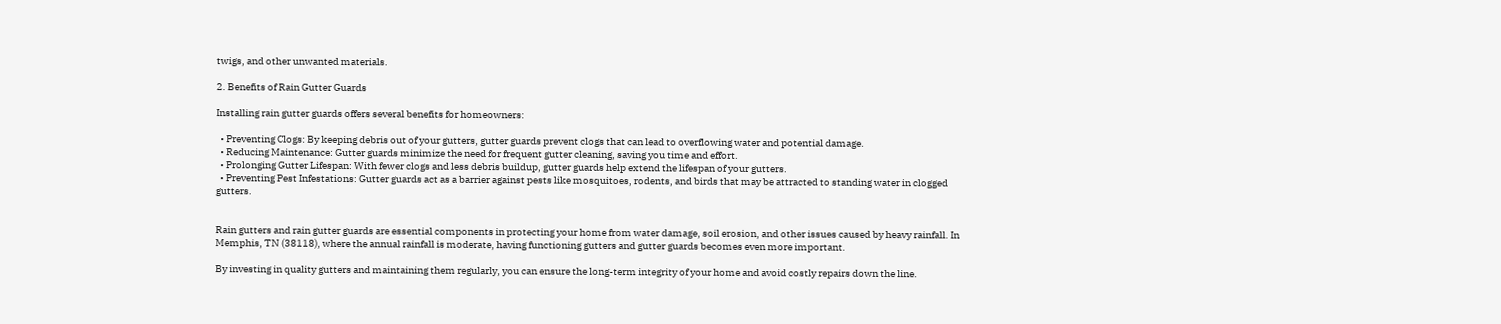twigs, and other unwanted materials.

2. Benefits of Rain Gutter Guards

Installing rain gutter guards offers several benefits for homeowners:

  • Preventing Clogs: By keeping debris out of your gutters, gutter guards prevent clogs that can lead to overflowing water and potential damage.
  • Reducing Maintenance: Gutter guards minimize the need for frequent gutter cleaning, saving you time and effort.
  • Prolonging Gutter Lifespan: With fewer clogs and less debris buildup, gutter guards help extend the lifespan of your gutters.
  • Preventing Pest Infestations: Gutter guards act as a barrier against pests like mosquitoes, rodents, and birds that may be attracted to standing water in clogged gutters.


Rain gutters and rain gutter guards are essential components in protecting your home from water damage, soil erosion, and other issues caused by heavy rainfall. In Memphis, TN (38118), where the annual rainfall is moderate, having functioning gutters and gutter guards becomes even more important.

By investing in quality gutters and maintaining them regularly, you can ensure the long-term integrity of your home and avoid costly repairs down the line.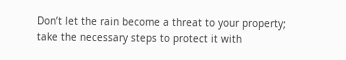Don’t let the rain become a threat to your property; take the necessary steps to protect it with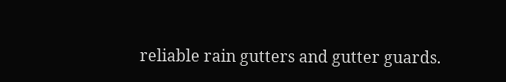reliable rain gutters and gutter guards.